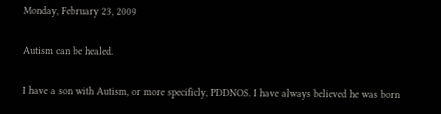Monday, February 23, 2009

Autism can be healed.

I have a son with Autism, or more specificly, PDDNOS. I have always believed he was born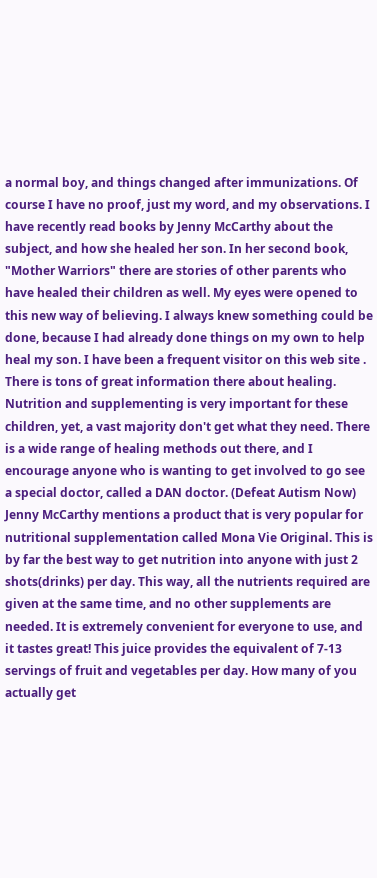a normal boy, and things changed after immunizations. Of course I have no proof, just my word, and my observations. I have recently read books by Jenny McCarthy about the subject, and how she healed her son. In her second book, "Mother Warriors" there are stories of other parents who have healed their children as well. My eyes were opened to this new way of believing. I always knew something could be done, because I had already done things on my own to help heal my son. I have been a frequent visitor on this web site . There is tons of great information there about healing. Nutrition and supplementing is very important for these children, yet, a vast majority don't get what they need. There is a wide range of healing methods out there, and I encourage anyone who is wanting to get involved to go see a special doctor, called a DAN doctor. (Defeat Autism Now) Jenny McCarthy mentions a product that is very popular for nutritional supplementation called Mona Vie Original. This is by far the best way to get nutrition into anyone with just 2 shots(drinks) per day. This way, all the nutrients required are given at the same time, and no other supplements are needed. It is extremely convenient for everyone to use, and it tastes great! This juice provides the equivalent of 7-13 servings of fruit and vegetables per day. How many of you actually get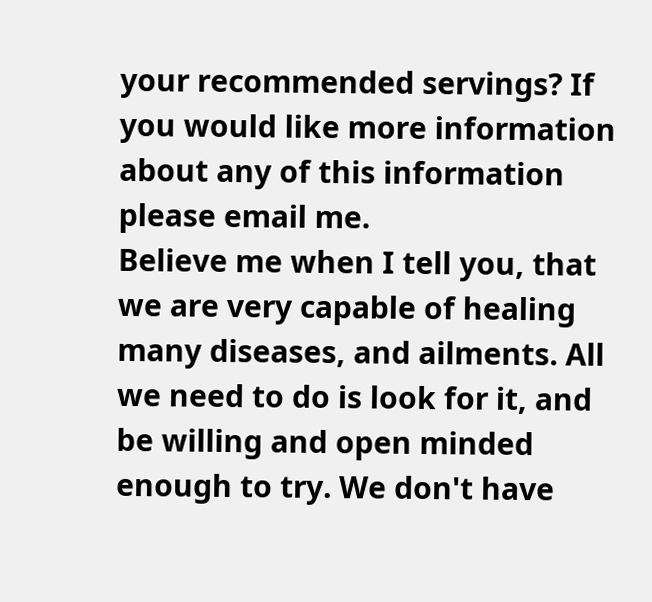your recommended servings? If you would like more information about any of this information please email me.
Believe me when I tell you, that we are very capable of healing many diseases, and ailments. All we need to do is look for it, and be willing and open minded enough to try. We don't have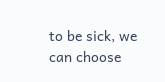to be sick, we can choose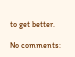to get better.

No comments: